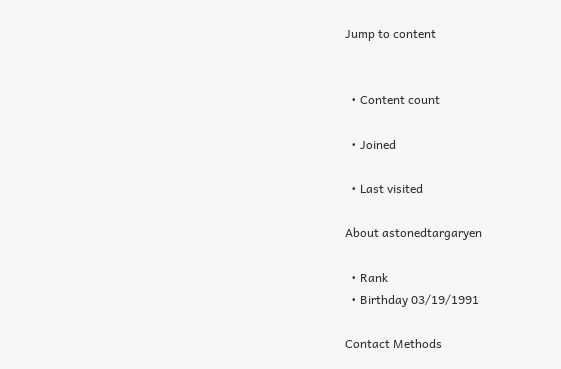Jump to content


  • Content count

  • Joined

  • Last visited

About astonedtargaryen

  • Rank
  • Birthday 03/19/1991

Contact Methods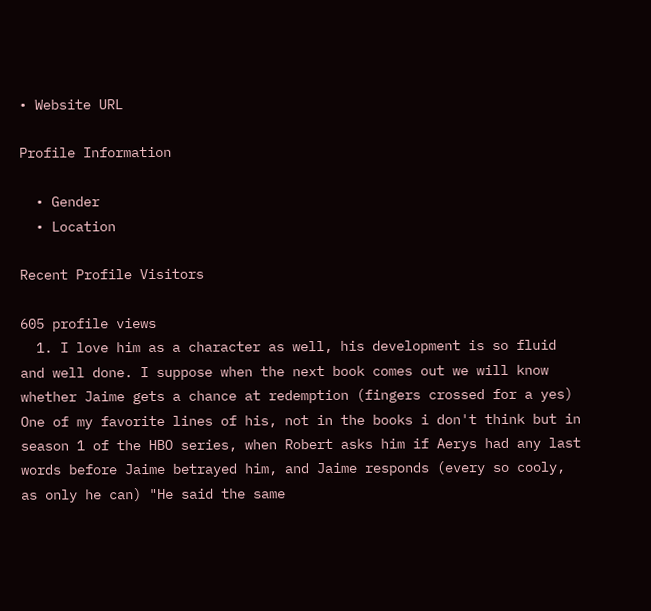• Website URL

Profile Information

  • Gender
  • Location

Recent Profile Visitors

605 profile views
  1. I love him as a character as well, his development is so fluid and well done. I suppose when the next book comes out we will know whether Jaime gets a chance at redemption (fingers crossed for a yes) One of my favorite lines of his, not in the books i don't think but in season 1 of the HBO series, when Robert asks him if Aerys had any last words before Jaime betrayed him, and Jaime responds (every so cooly, as only he can) "He said the same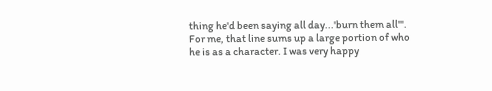thing he'd been saying all day...'burn them all'". For me, that line sums up a large portion of who he is as a character. I was very happy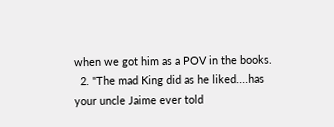when we got him as a POV in the books.
  2. "The mad King did as he liked....has your uncle Jaime ever told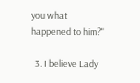you what happened to him?"

  3. I believe Lady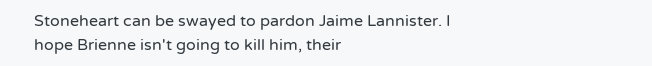Stoneheart can be swayed to pardon Jaime Lannister. I hope Brienne isn't going to kill him, their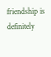friendship is definitely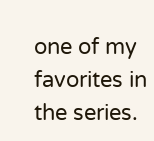one of my favorites in the series.